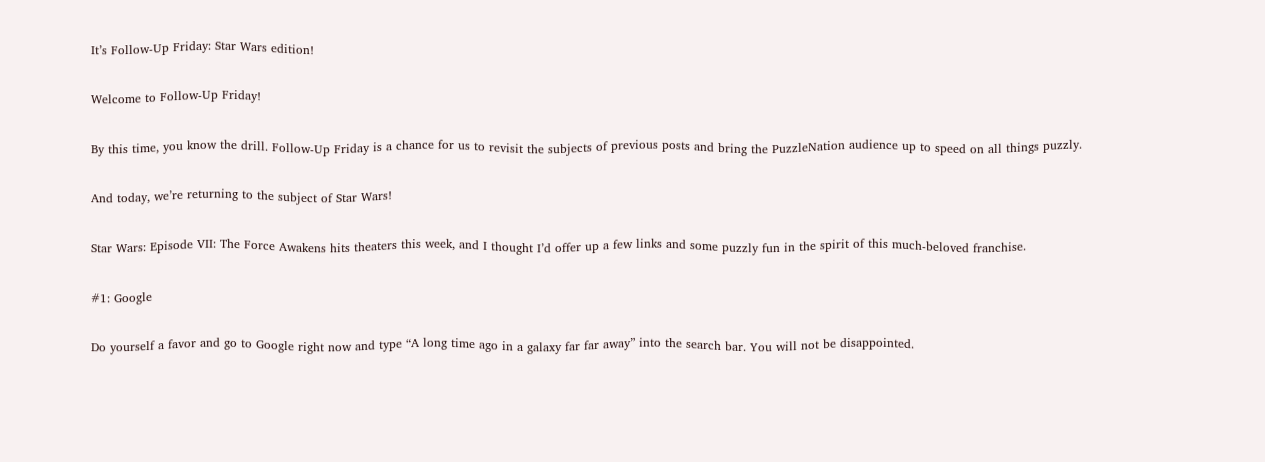It’s Follow-Up Friday: Star Wars edition!

Welcome to Follow-Up Friday!

By this time, you know the drill. Follow-Up Friday is a chance for us to revisit the subjects of previous posts and bring the PuzzleNation audience up to speed on all things puzzly.

And today, we’re returning to the subject of Star Wars!

Star Wars: Episode VII: The Force Awakens hits theaters this week, and I thought I’d offer up a few links and some puzzly fun in the spirit of this much-beloved franchise.

#1: Google

Do yourself a favor and go to Google right now and type “A long time ago in a galaxy far far away” into the search bar. You will not be disappointed.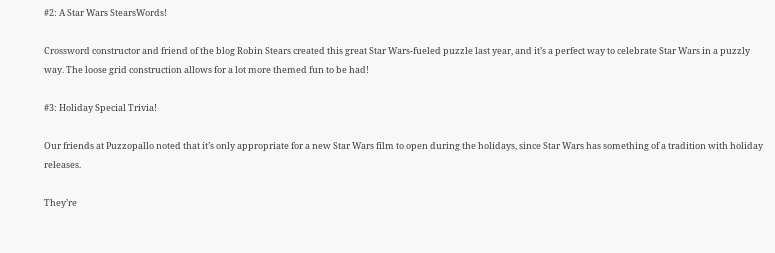#2: A Star Wars StearsWords!

Crossword constructor and friend of the blog Robin Stears created this great Star Wars-fueled puzzle last year, and it’s a perfect way to celebrate Star Wars in a puzzly way. The loose grid construction allows for a lot more themed fun to be had!

#3: Holiday Special Trivia!

Our friends at Puzzopallo noted that it’s only appropriate for a new Star Wars film to open during the holidays, since Star Wars has something of a tradition with holiday releases.

They’re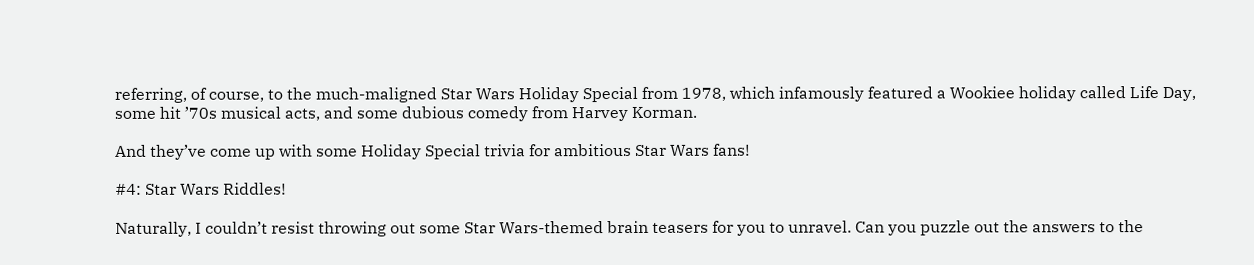referring, of course, to the much-maligned Star Wars Holiday Special from 1978, which infamously featured a Wookiee holiday called Life Day, some hit ’70s musical acts, and some dubious comedy from Harvey Korman.

And they’ve come up with some Holiday Special trivia for ambitious Star Wars fans!

#4: Star Wars Riddles!

Naturally, I couldn’t resist throwing out some Star Wars-themed brain teasers for you to unravel. Can you puzzle out the answers to the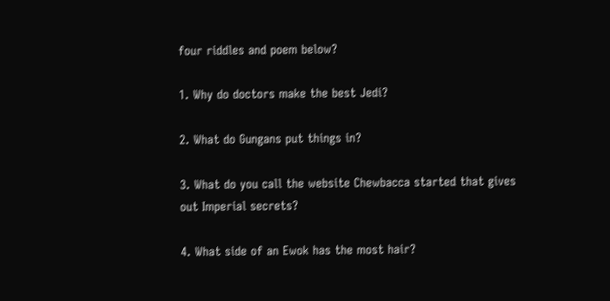four riddles and poem below?

1. Why do doctors make the best Jedi?

2. What do Gungans put things in?

3. What do you call the website Chewbacca started that gives out Imperial secrets?

4. What side of an Ewok has the most hair?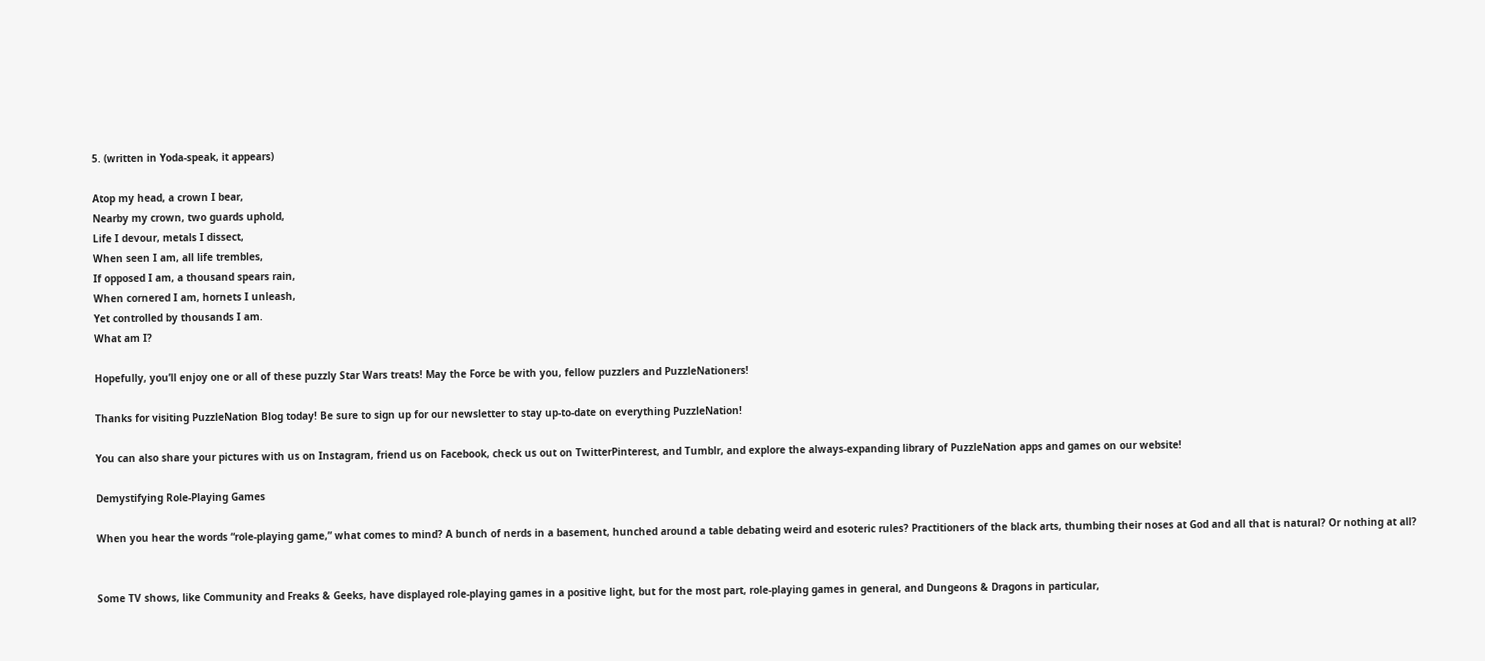5. (written in Yoda-speak, it appears)

Atop my head, a crown I bear,
Nearby my crown, two guards uphold,
Life I devour, metals I dissect,
When seen I am, all life trembles,
If opposed I am, a thousand spears rain,
When cornered I am, hornets I unleash,
Yet controlled by thousands I am.
What am I?

Hopefully, you’ll enjoy one or all of these puzzly Star Wars treats! May the Force be with you, fellow puzzlers and PuzzleNationers!

Thanks for visiting PuzzleNation Blog today! Be sure to sign up for our newsletter to stay up-to-date on everything PuzzleNation!

You can also share your pictures with us on Instagram, friend us on Facebook, check us out on TwitterPinterest, and Tumblr, and explore the always-expanding library of PuzzleNation apps and games on our website!

Demystifying Role-Playing Games

When you hear the words “role-playing game,” what comes to mind? A bunch of nerds in a basement, hunched around a table debating weird and esoteric rules? Practitioners of the black arts, thumbing their noses at God and all that is natural? Or nothing at all?


Some TV shows, like Community and Freaks & Geeks, have displayed role-playing games in a positive light, but for the most part, role-playing games in general, and Dungeons & Dragons in particular,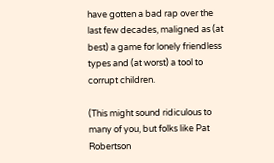have gotten a bad rap over the last few decades, maligned as (at best) a game for lonely friendless types and (at worst) a tool to corrupt children.

(This might sound ridiculous to many of you, but folks like Pat Robertson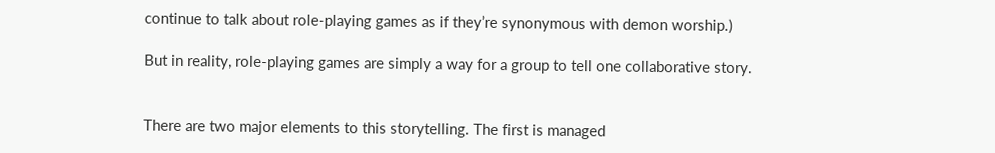continue to talk about role-playing games as if they’re synonymous with demon worship.)

But in reality, role-playing games are simply a way for a group to tell one collaborative story.


There are two major elements to this storytelling. The first is managed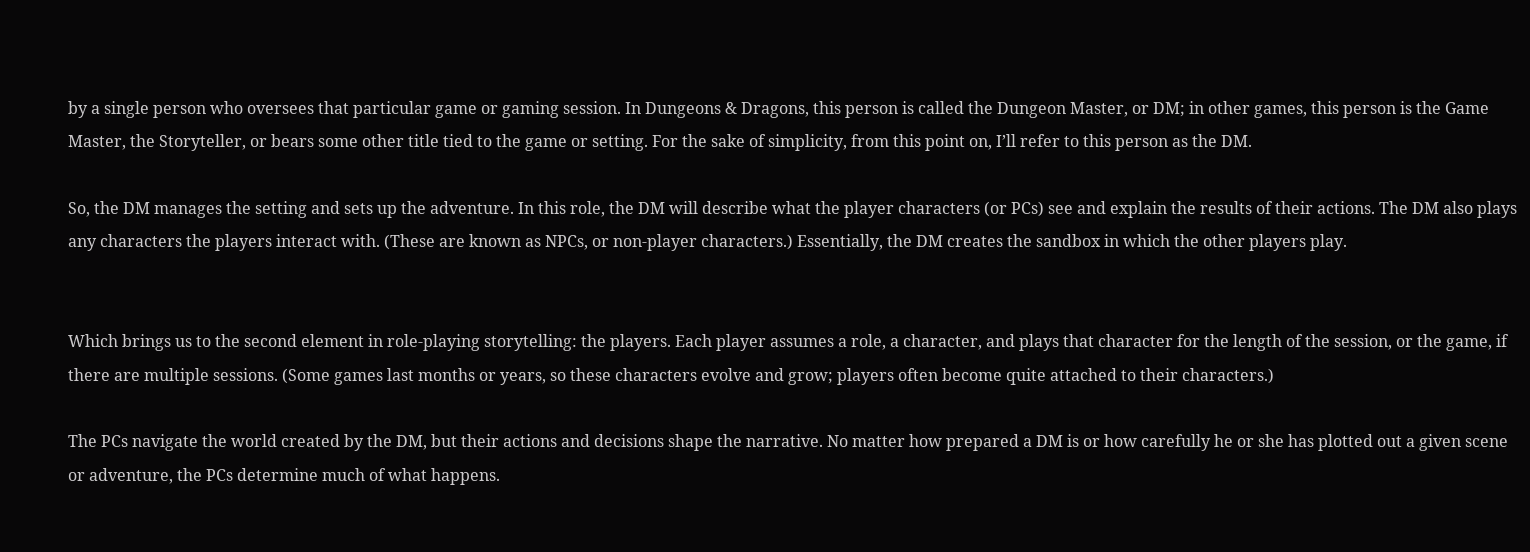by a single person who oversees that particular game or gaming session. In Dungeons & Dragons, this person is called the Dungeon Master, or DM; in other games, this person is the Game Master, the Storyteller, or bears some other title tied to the game or setting. For the sake of simplicity, from this point on, I’ll refer to this person as the DM.

So, the DM manages the setting and sets up the adventure. In this role, the DM will describe what the player characters (or PCs) see and explain the results of their actions. The DM also plays any characters the players interact with. (These are known as NPCs, or non-player characters.) Essentially, the DM creates the sandbox in which the other players play.


Which brings us to the second element in role-playing storytelling: the players. Each player assumes a role, a character, and plays that character for the length of the session, or the game, if there are multiple sessions. (Some games last months or years, so these characters evolve and grow; players often become quite attached to their characters.)

The PCs navigate the world created by the DM, but their actions and decisions shape the narrative. No matter how prepared a DM is or how carefully he or she has plotted out a given scene or adventure, the PCs determine much of what happens.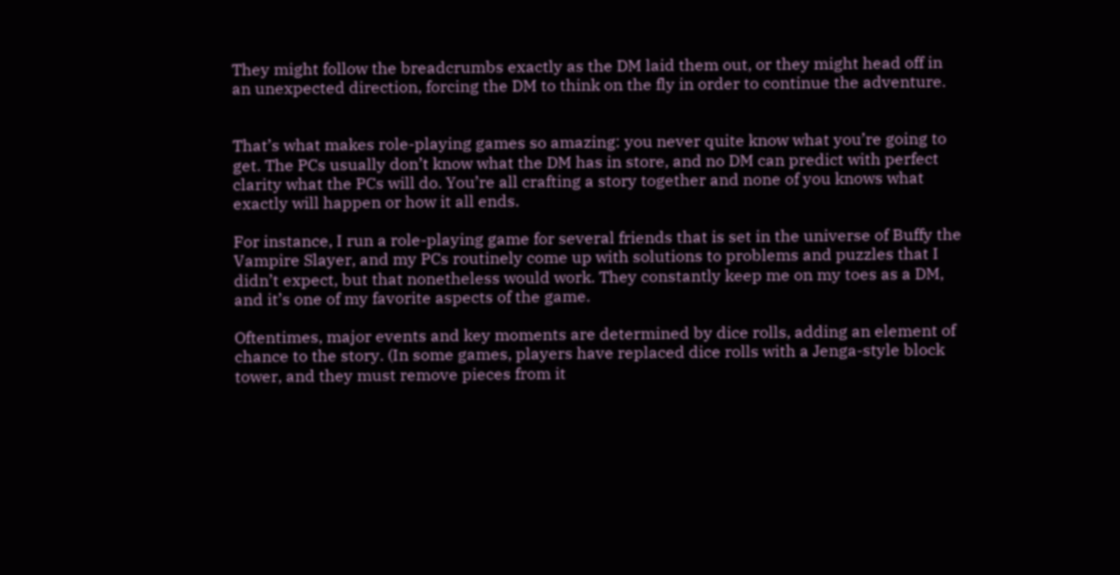They might follow the breadcrumbs exactly as the DM laid them out, or they might head off in an unexpected direction, forcing the DM to think on the fly in order to continue the adventure.


That’s what makes role-playing games so amazing: you never quite know what you’re going to get. The PCs usually don’t know what the DM has in store, and no DM can predict with perfect clarity what the PCs will do. You’re all crafting a story together and none of you knows what exactly will happen or how it all ends.

For instance, I run a role-playing game for several friends that is set in the universe of Buffy the Vampire Slayer, and my PCs routinely come up with solutions to problems and puzzles that I didn’t expect, but that nonetheless would work. They constantly keep me on my toes as a DM, and it’s one of my favorite aspects of the game.

Oftentimes, major events and key moments are determined by dice rolls, adding an element of chance to the story. (In some games, players have replaced dice rolls with a Jenga-style block tower, and they must remove pieces from it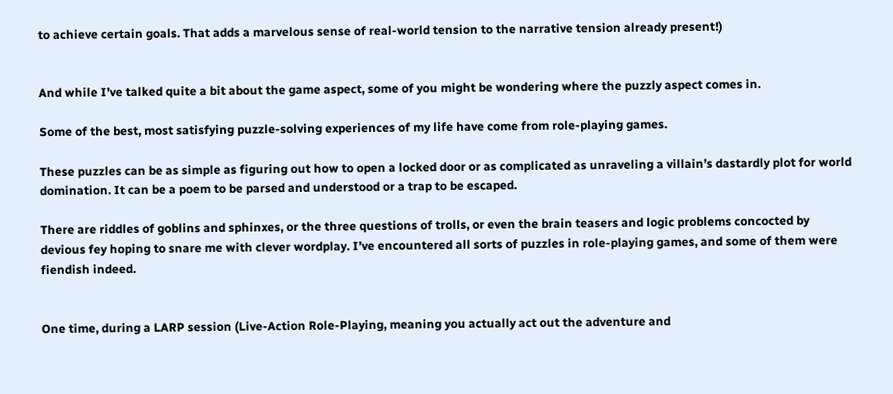to achieve certain goals. That adds a marvelous sense of real-world tension to the narrative tension already present!)


And while I’ve talked quite a bit about the game aspect, some of you might be wondering where the puzzly aspect comes in.

Some of the best, most satisfying puzzle-solving experiences of my life have come from role-playing games.

These puzzles can be as simple as figuring out how to open a locked door or as complicated as unraveling a villain’s dastardly plot for world domination. It can be a poem to be parsed and understood or a trap to be escaped.

There are riddles of goblins and sphinxes, or the three questions of trolls, or even the brain teasers and logic problems concocted by devious fey hoping to snare me with clever wordplay. I’ve encountered all sorts of puzzles in role-playing games, and some of them were fiendish indeed.


One time, during a LARP session (Live-Action Role-Playing, meaning you actually act out the adventure and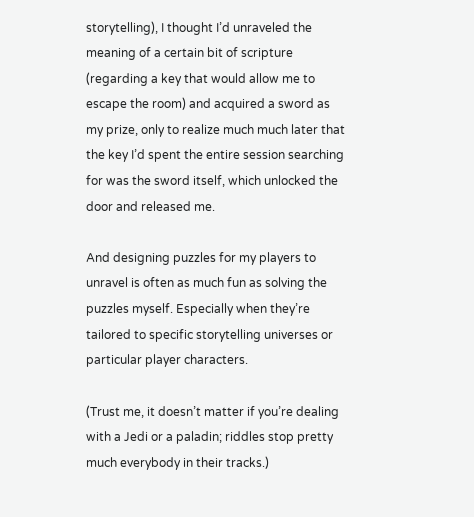storytelling), I thought I’d unraveled the meaning of a certain bit of scripture (regarding a key that would allow me to escape the room) and acquired a sword as my prize, only to realize much much later that the key I’d spent the entire session searching for was the sword itself, which unlocked the door and released me.

And designing puzzles for my players to unravel is often as much fun as solving the puzzles myself. Especially when they’re tailored to specific storytelling universes or particular player characters.

(Trust me, it doesn’t matter if you’re dealing with a Jedi or a paladin; riddles stop pretty much everybody in their tracks.)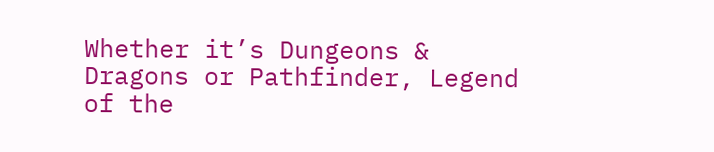Whether it’s Dungeons & Dragons or Pathfinder, Legend of the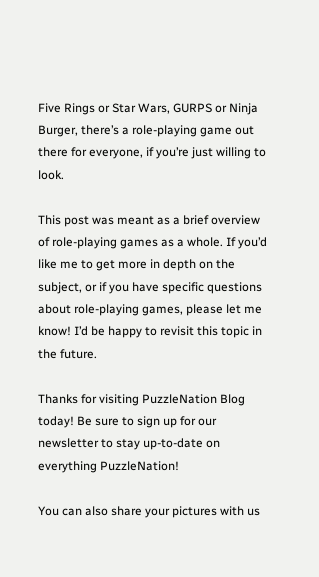Five Rings or Star Wars, GURPS or Ninja Burger, there’s a role-playing game out there for everyone, if you’re just willing to look.

This post was meant as a brief overview of role-playing games as a whole. If you’d like me to get more in depth on the subject, or if you have specific questions about role-playing games, please let me know! I’d be happy to revisit this topic in the future.

Thanks for visiting PuzzleNation Blog today! Be sure to sign up for our newsletter to stay up-to-date on everything PuzzleNation!

You can also share your pictures with us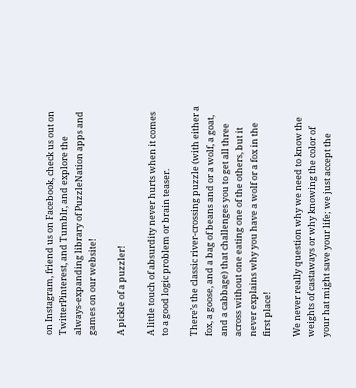on Instagram, friend us on Facebook, check us out on TwitterPinterest, and Tumblr, and explore the always-expanding library of PuzzleNation apps and games on our website!

A pickle of a puzzler!

A little touch of absurdity never hurts when it comes to a good logic problem or brain teaser.

There’s the classic river-crossing puzzle (with either a fox, a goose, and a bag of beans and or a wolf, a goat, and a cabbage) that challenges you to get all three across without one eating one of the others, but it never explains why you have a wolf or a fox in the first place!

We never really question why we need to know the weights of castaways or why knowing the color of your hat might save your life; we just accept the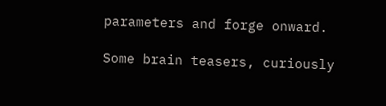parameters and forge onward.

Some brain teasers, curiously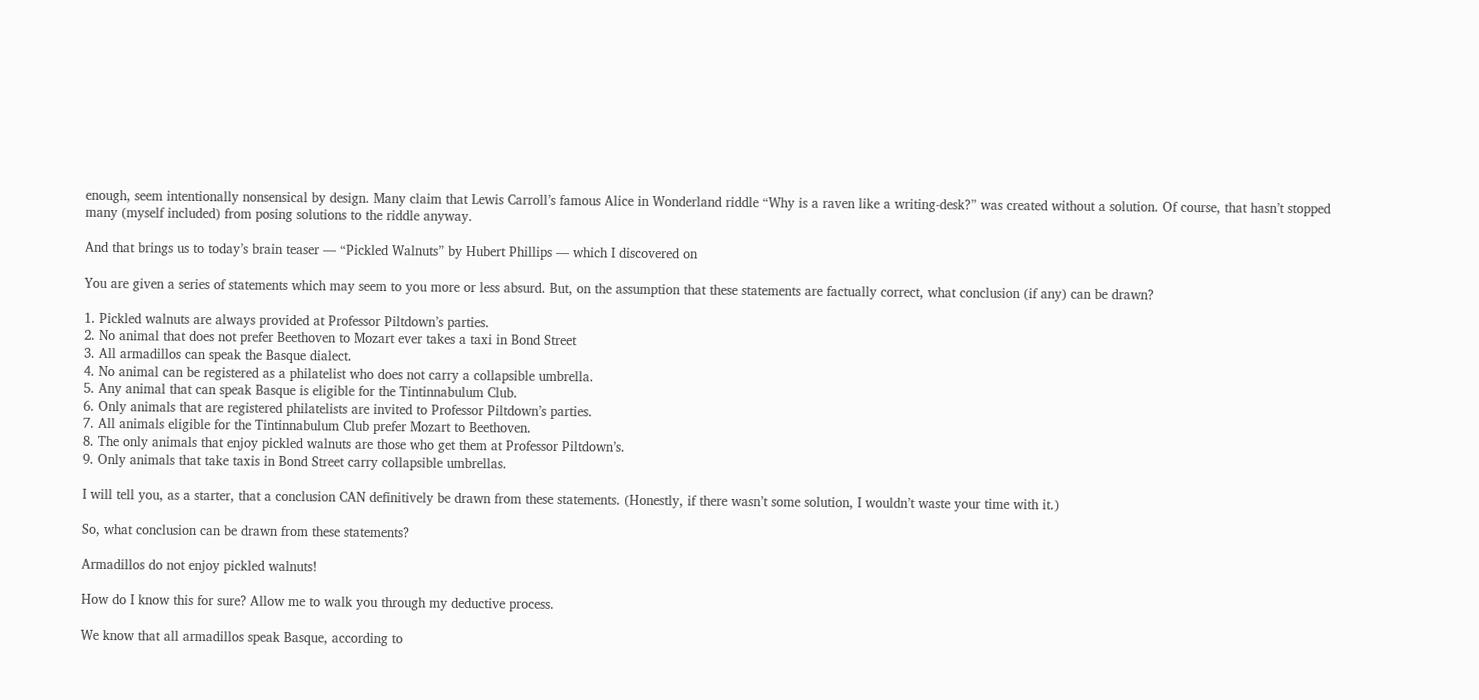enough, seem intentionally nonsensical by design. Many claim that Lewis Carroll’s famous Alice in Wonderland riddle “Why is a raven like a writing-desk?” was created without a solution. Of course, that hasn’t stopped many (myself included) from posing solutions to the riddle anyway.

And that brings us to today’s brain teaser — “Pickled Walnuts” by Hubert Phillips — which I discovered on

You are given a series of statements which may seem to you more or less absurd. But, on the assumption that these statements are factually correct, what conclusion (if any) can be drawn?

1. Pickled walnuts are always provided at Professor Piltdown’s parties.
2. No animal that does not prefer Beethoven to Mozart ever takes a taxi in Bond Street
3. All armadillos can speak the Basque dialect.
4. No animal can be registered as a philatelist who does not carry a collapsible umbrella.
5. Any animal that can speak Basque is eligible for the Tintinnabulum Club.
6. Only animals that are registered philatelists are invited to Professor Piltdown’s parties.
7. All animals eligible for the Tintinnabulum Club prefer Mozart to Beethoven.
8. The only animals that enjoy pickled walnuts are those who get them at Professor Piltdown’s.
9. Only animals that take taxis in Bond Street carry collapsible umbrellas.

I will tell you, as a starter, that a conclusion CAN definitively be drawn from these statements. (Honestly, if there wasn’t some solution, I wouldn’t waste your time with it.)

So, what conclusion can be drawn from these statements?

Armadillos do not enjoy pickled walnuts!

How do I know this for sure? Allow me to walk you through my deductive process.

We know that all armadillos speak Basque, according to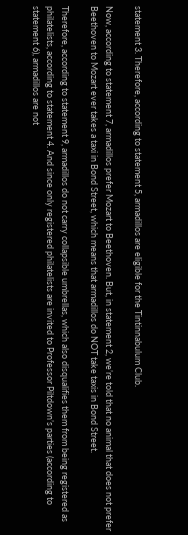statement 3. Therefore, according to statement 5, armadillos are eligible for the Tintinnabulum Club.

Now, according to statement 7, armadillos prefer Mozart to Beethoven. But, in statement 2, we’re told that no animal that does not prefer Beethoven to Mozart ever takes a taxi in Bond Street, which means that armadillos do NOT take taxis in Bond Street.

Therefore, according to statement 9, armadillos do not carry collapsible umbrellas, which also disqualifies them from being registered as philatelists, according to statement 4. And since only registered philatelists are invited to Professor Piltdown’s parties (according to statement 6), armadillos are not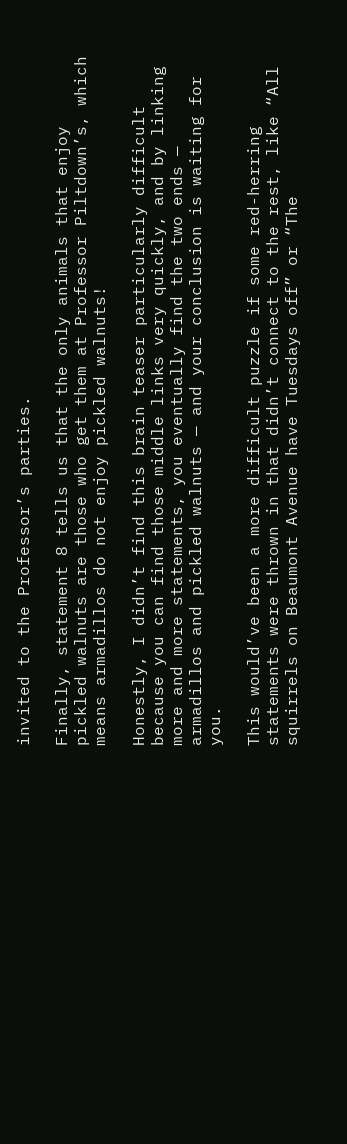invited to the Professor’s parties.

Finally, statement 8 tells us that the only animals that enjoy pickled walnuts are those who get them at Professor Piltdown’s, which means armadillos do not enjoy pickled walnuts!

Honestly, I didn’t find this brain teaser particularly difficult because you can find those middle links very quickly, and by linking more and more statements, you eventually find the two ends — armadillos and pickled walnuts — and your conclusion is waiting for you.

This would’ve been a more difficult puzzle if some red-herring statements were thrown in that didn’t connect to the rest, like “All squirrels on Beaumont Avenue have Tuesdays off” or “The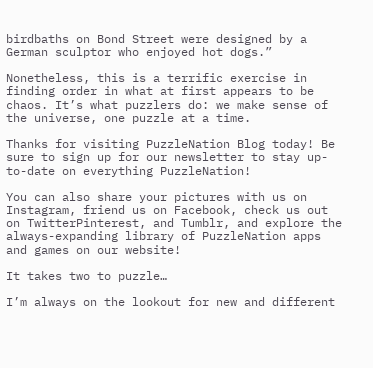birdbaths on Bond Street were designed by a German sculptor who enjoyed hot dogs.”

Nonetheless, this is a terrific exercise in finding order in what at first appears to be chaos. It’s what puzzlers do: we make sense of the universe, one puzzle at a time.

Thanks for visiting PuzzleNation Blog today! Be sure to sign up for our newsletter to stay up-to-date on everything PuzzleNation!

You can also share your pictures with us on Instagram, friend us on Facebook, check us out on TwitterPinterest, and Tumblr, and explore the always-expanding library of PuzzleNation apps and games on our website!

It takes two to puzzle…

I’m always on the lookout for new and different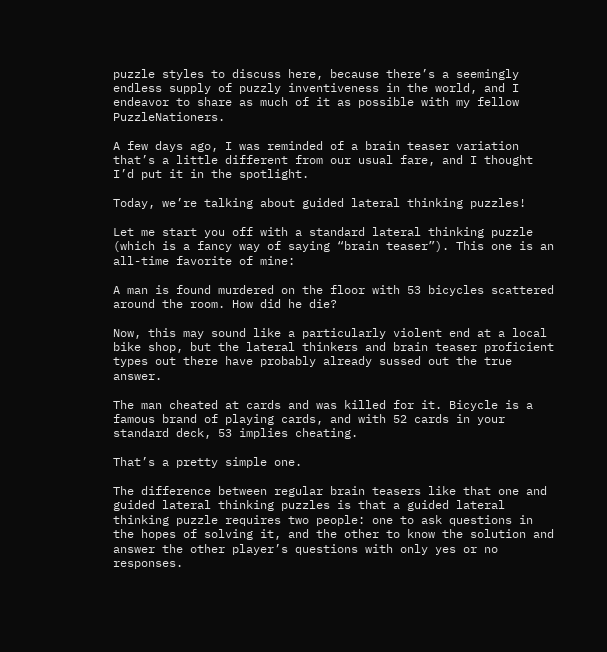puzzle styles to discuss here, because there’s a seemingly endless supply of puzzly inventiveness in the world, and I endeavor to share as much of it as possible with my fellow PuzzleNationers.

A few days ago, I was reminded of a brain teaser variation that’s a little different from our usual fare, and I thought I’d put it in the spotlight.

Today, we’re talking about guided lateral thinking puzzles!

Let me start you off with a standard lateral thinking puzzle (which is a fancy way of saying “brain teaser”). This one is an all-time favorite of mine:

A man is found murdered on the floor with 53 bicycles scattered around the room. How did he die?

Now, this may sound like a particularly violent end at a local bike shop, but the lateral thinkers and brain teaser proficient types out there have probably already sussed out the true answer.

The man cheated at cards and was killed for it. Bicycle is a famous brand of playing cards, and with 52 cards in your standard deck, 53 implies cheating.

That’s a pretty simple one.

The difference between regular brain teasers like that one and guided lateral thinking puzzles is that a guided lateral thinking puzzle requires two people: one to ask questions in the hopes of solving it, and the other to know the solution and answer the other player’s questions with only yes or no responses.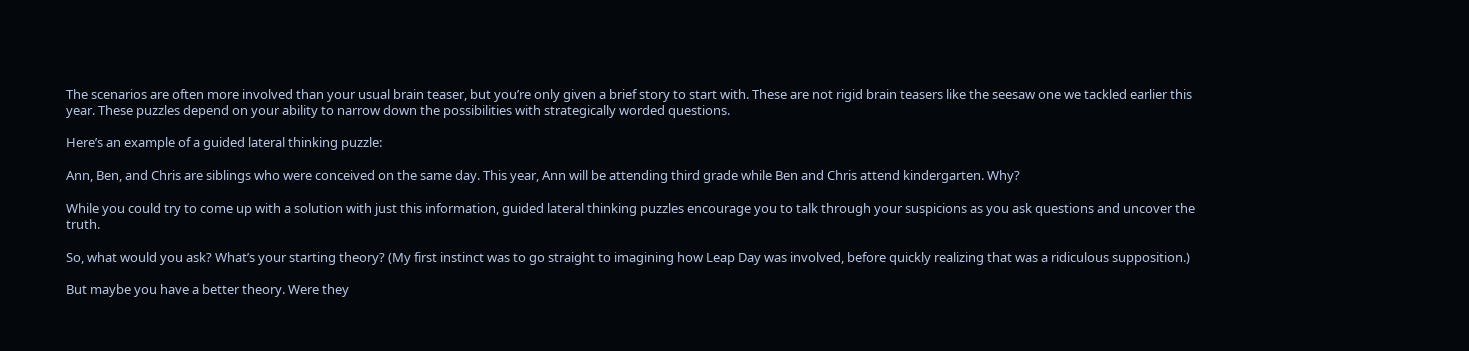The scenarios are often more involved than your usual brain teaser, but you’re only given a brief story to start with. These are not rigid brain teasers like the seesaw one we tackled earlier this year. These puzzles depend on your ability to narrow down the possibilities with strategically worded questions.

Here’s an example of a guided lateral thinking puzzle:

Ann, Ben, and Chris are siblings who were conceived on the same day. This year, Ann will be attending third grade while Ben and Chris attend kindergarten. Why?

While you could try to come up with a solution with just this information, guided lateral thinking puzzles encourage you to talk through your suspicions as you ask questions and uncover the truth.

So, what would you ask? What’s your starting theory? (My first instinct was to go straight to imagining how Leap Day was involved, before quickly realizing that was a ridiculous supposition.)

But maybe you have a better theory. Were they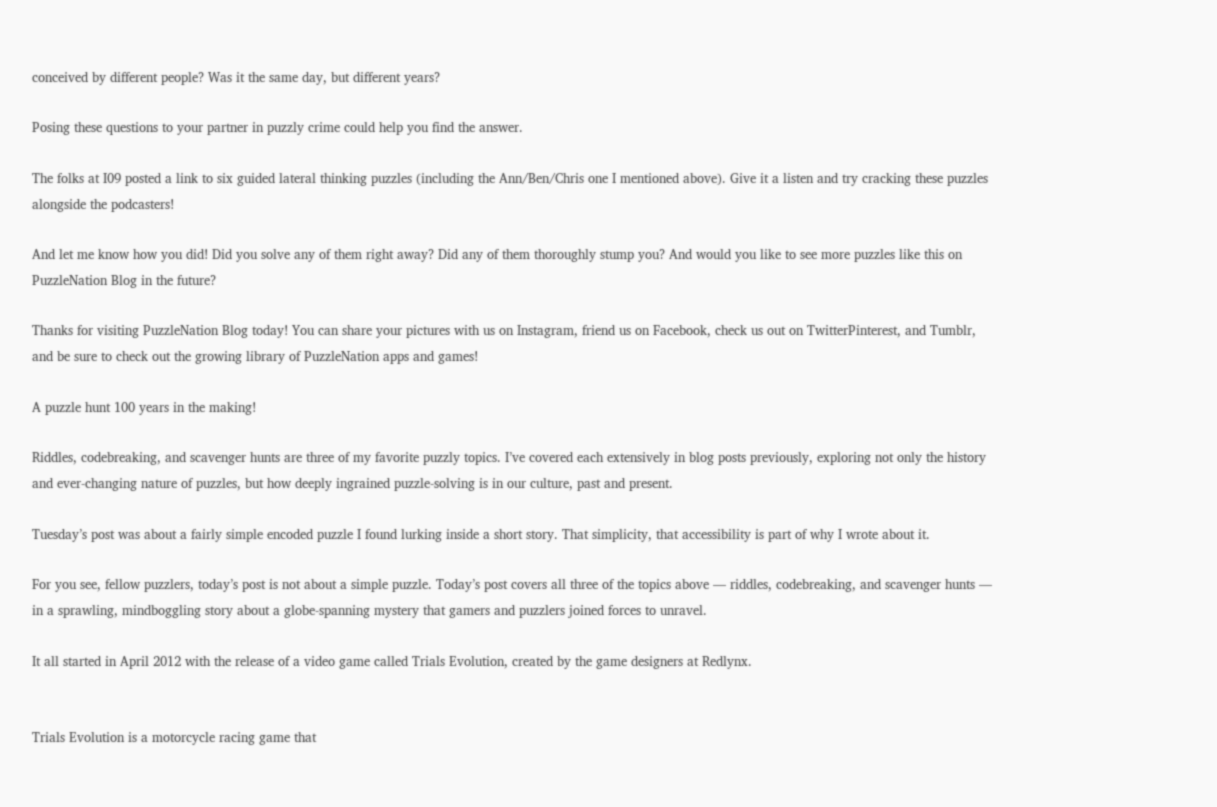conceived by different people? Was it the same day, but different years?

Posing these questions to your partner in puzzly crime could help you find the answer.

The folks at I09 posted a link to six guided lateral thinking puzzles (including the Ann/Ben/Chris one I mentioned above). Give it a listen and try cracking these puzzles alongside the podcasters!

And let me know how you did! Did you solve any of them right away? Did any of them thoroughly stump you? And would you like to see more puzzles like this on PuzzleNation Blog in the future?

Thanks for visiting PuzzleNation Blog today! You can share your pictures with us on Instagram, friend us on Facebook, check us out on TwitterPinterest, and Tumblr, and be sure to check out the growing library of PuzzleNation apps and games!

A puzzle hunt 100 years in the making!

Riddles, codebreaking, and scavenger hunts are three of my favorite puzzly topics. I’ve covered each extensively in blog posts previously, exploring not only the history and ever-changing nature of puzzles, but how deeply ingrained puzzle-solving is in our culture, past and present.

Tuesday’s post was about a fairly simple encoded puzzle I found lurking inside a short story. That simplicity, that accessibility is part of why I wrote about it.

For you see, fellow puzzlers, today’s post is not about a simple puzzle. Today’s post covers all three of the topics above — riddles, codebreaking, and scavenger hunts — in a sprawling, mindboggling story about a globe-spanning mystery that gamers and puzzlers joined forces to unravel.

It all started in April 2012 with the release of a video game called Trials Evolution, created by the game designers at Redlynx.


Trials Evolution is a motorcycle racing game that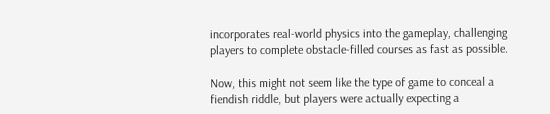incorporates real-world physics into the gameplay, challenging players to complete obstacle-filled courses as fast as possible.

Now, this might not seem like the type of game to conceal a fiendish riddle, but players were actually expecting a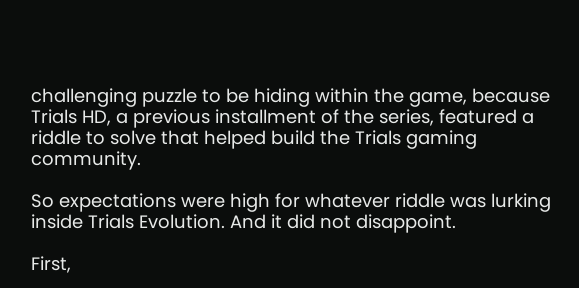challenging puzzle to be hiding within the game, because Trials HD, a previous installment of the series, featured a riddle to solve that helped build the Trials gaming community.

So expectations were high for whatever riddle was lurking inside Trials Evolution. And it did not disappoint.

First,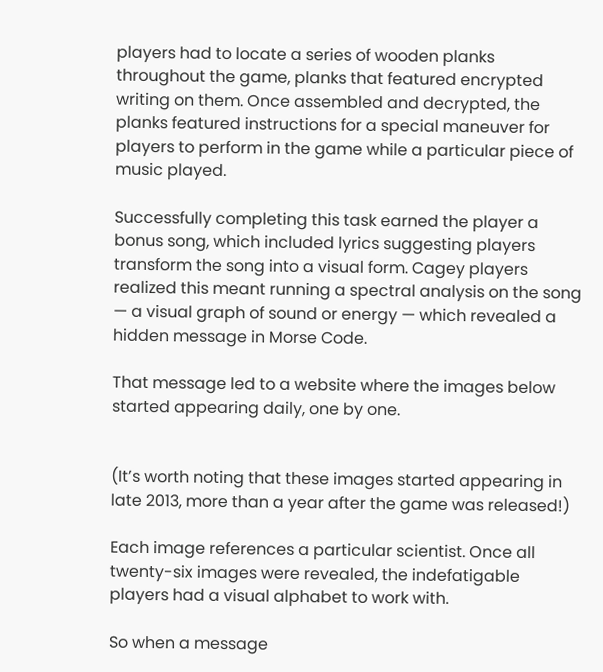players had to locate a series of wooden planks throughout the game, planks that featured encrypted writing on them. Once assembled and decrypted, the planks featured instructions for a special maneuver for players to perform in the game while a particular piece of music played.

Successfully completing this task earned the player a bonus song, which included lyrics suggesting players transform the song into a visual form. Cagey players realized this meant running a spectral analysis on the song — a visual graph of sound or energy — which revealed a hidden message in Morse Code.

That message led to a website where the images below started appearing daily, one by one.


(It’s worth noting that these images started appearing in late 2013, more than a year after the game was released!)

Each image references a particular scientist. Once all twenty-six images were revealed, the indefatigable players had a visual alphabet to work with.

So when a message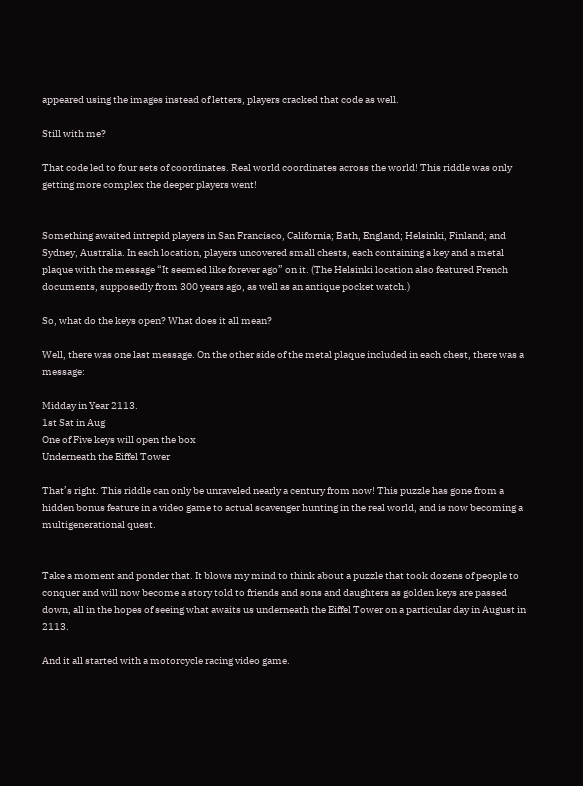appeared using the images instead of letters, players cracked that code as well.

Still with me?

That code led to four sets of coordinates. Real world coordinates across the world! This riddle was only getting more complex the deeper players went!


Something awaited intrepid players in San Francisco, California; Bath, England; Helsinki, Finland; and Sydney, Australia. In each location, players uncovered small chests, each containing a key and a metal plaque with the message “It seemed like forever ago” on it. (The Helsinki location also featured French documents, supposedly from 300 years ago, as well as an antique pocket watch.)

So, what do the keys open? What does it all mean?

Well, there was one last message. On the other side of the metal plaque included in each chest, there was a message:

Midday in Year 2113.
1st Sat in Aug
One of Five keys will open the box
Underneath the Eiffel Tower

That’s right. This riddle can only be unraveled nearly a century from now! This puzzle has gone from a hidden bonus feature in a video game to actual scavenger hunting in the real world, and is now becoming a multigenerational quest.


Take a moment and ponder that. It blows my mind to think about a puzzle that took dozens of people to conquer and will now become a story told to friends and sons and daughters as golden keys are passed down, all in the hopes of seeing what awaits us underneath the Eiffel Tower on a particular day in August in 2113.

And it all started with a motorcycle racing video game.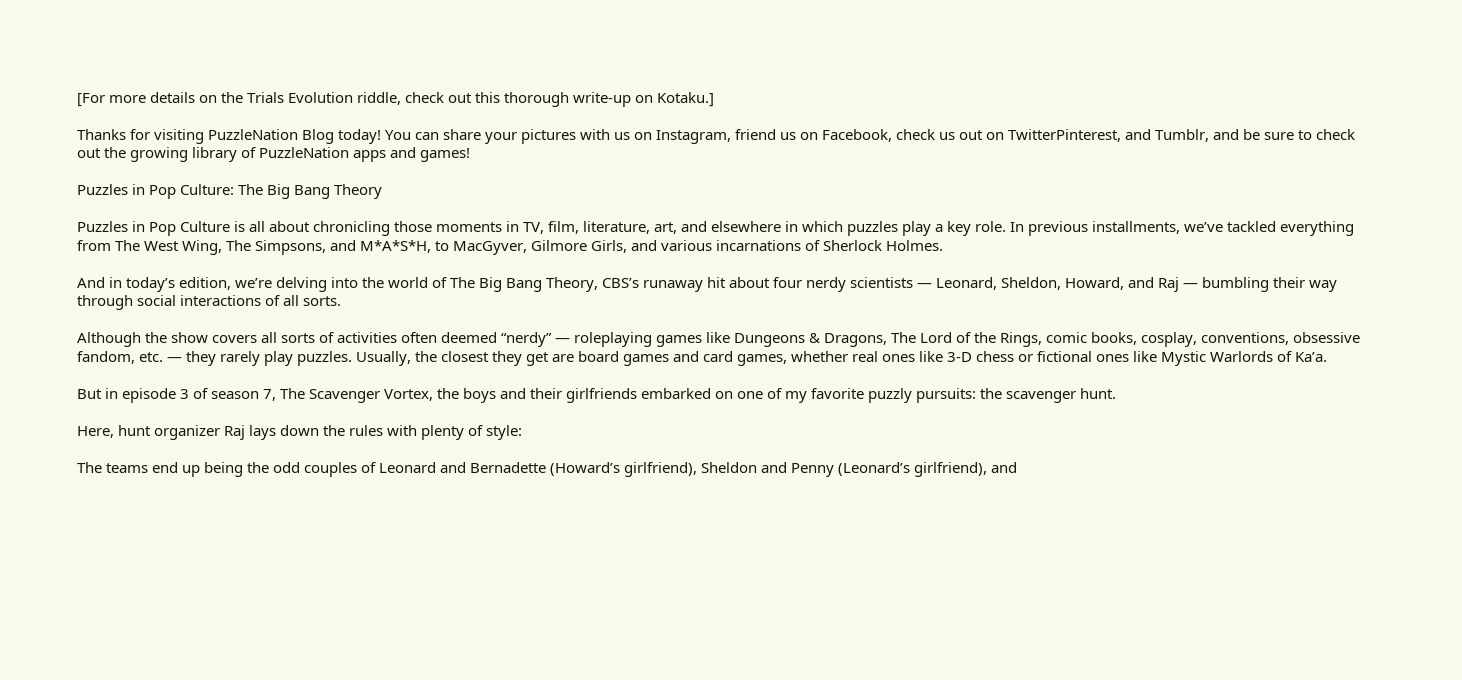[For more details on the Trials Evolution riddle, check out this thorough write-up on Kotaku.]

Thanks for visiting PuzzleNation Blog today! You can share your pictures with us on Instagram, friend us on Facebook, check us out on TwitterPinterest, and Tumblr, and be sure to check out the growing library of PuzzleNation apps and games!

Puzzles in Pop Culture: The Big Bang Theory

Puzzles in Pop Culture is all about chronicling those moments in TV, film, literature, art, and elsewhere in which puzzles play a key role. In previous installments, we’ve tackled everything from The West Wing, The Simpsons, and M*A*S*H, to MacGyver, Gilmore Girls, and various incarnations of Sherlock Holmes.

And in today’s edition, we’re delving into the world of The Big Bang Theory, CBS’s runaway hit about four nerdy scientists — Leonard, Sheldon, Howard, and Raj — bumbling their way through social interactions of all sorts.

Although the show covers all sorts of activities often deemed “nerdy” — roleplaying games like Dungeons & Dragons, The Lord of the Rings, comic books, cosplay, conventions, obsessive fandom, etc. — they rarely play puzzles. Usually, the closest they get are board games and card games, whether real ones like 3-D chess or fictional ones like Mystic Warlords of Ka’a.

But in episode 3 of season 7, The Scavenger Vortex, the boys and their girlfriends embarked on one of my favorite puzzly pursuits: the scavenger hunt.

Here, hunt organizer Raj lays down the rules with plenty of style:

The teams end up being the odd couples of Leonard and Bernadette (Howard’s girlfriend), Sheldon and Penny (Leonard’s girlfriend), and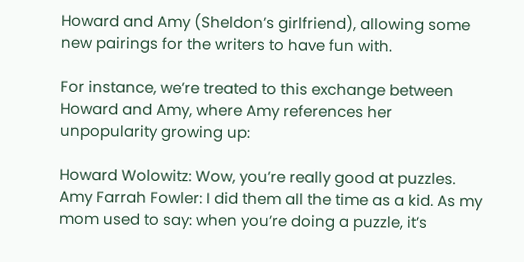Howard and Amy (Sheldon’s girlfriend), allowing some new pairings for the writers to have fun with.

For instance, we’re treated to this exchange between Howard and Amy, where Amy references her unpopularity growing up:

Howard Wolowitz: Wow, you’re really good at puzzles.
Amy Farrah Fowler: I did them all the time as a kid. As my mom used to say: when you’re doing a puzzle, it’s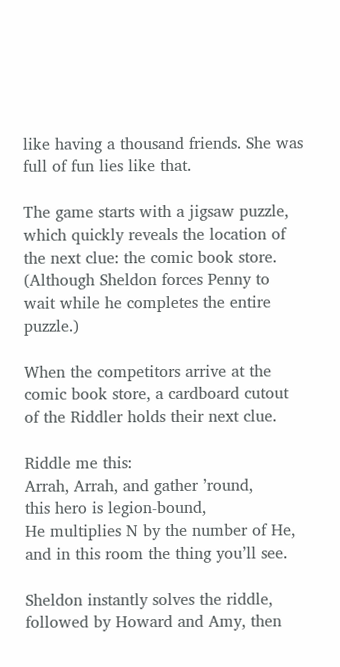like having a thousand friends. She was full of fun lies like that.

The game starts with a jigsaw puzzle, which quickly reveals the location of the next clue: the comic book store. (Although Sheldon forces Penny to wait while he completes the entire puzzle.)

When the competitors arrive at the comic book store, a cardboard cutout of the Riddler holds their next clue.

Riddle me this:
Arrah, Arrah, and gather ’round,
this hero is legion-bound,
He multiplies N by the number of He,
and in this room the thing you’ll see.

Sheldon instantly solves the riddle, followed by Howard and Amy, then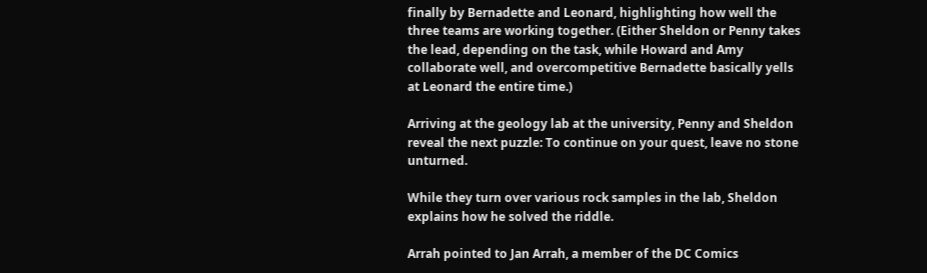finally by Bernadette and Leonard, highlighting how well the three teams are working together. (Either Sheldon or Penny takes the lead, depending on the task, while Howard and Amy collaborate well, and overcompetitive Bernadette basically yells at Leonard the entire time.)

Arriving at the geology lab at the university, Penny and Sheldon reveal the next puzzle: To continue on your quest, leave no stone unturned.

While they turn over various rock samples in the lab, Sheldon explains how he solved the riddle.

Arrah pointed to Jan Arrah, a member of the DC Comics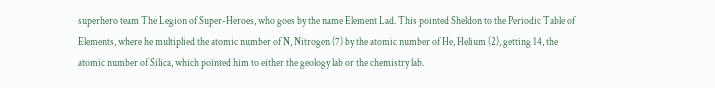superhero team The Legion of Super-Heroes, who goes by the name Element Lad. This pointed Sheldon to the Periodic Table of Elements, where he multiplied the atomic number of N, Nitrogen (7) by the atomic number of He, Helium (2), getting 14, the atomic number of Silica, which pointed him to either the geology lab or the chemistry lab.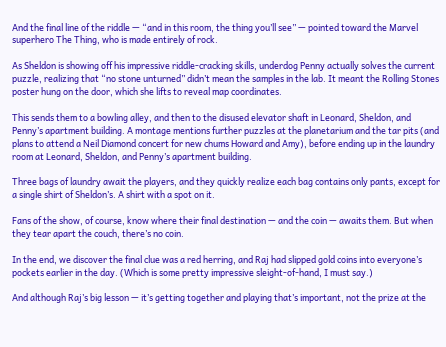And the final line of the riddle — “and in this room, the thing you’ll see” — pointed toward the Marvel superhero The Thing, who is made entirely of rock.

As Sheldon is showing off his impressive riddle-cracking skills, underdog Penny actually solves the current puzzle, realizing that “no stone unturned” didn’t mean the samples in the lab. It meant the Rolling Stones poster hung on the door, which she lifts to reveal map coordinates.

This sends them to a bowling alley, and then to the disused elevator shaft in Leonard, Sheldon, and Penny’s apartment building. A montage mentions further puzzles at the planetarium and the tar pits (and plans to attend a Neil Diamond concert for new chums Howard and Amy), before ending up in the laundry room at Leonard, Sheldon, and Penny’s apartment building.

Three bags of laundry await the players, and they quickly realize each bag contains only pants, except for a single shirt of Sheldon’s. A shirt with a spot on it.

Fans of the show, of course, know where their final destination — and the coin — awaits them. But when they tear apart the couch, there’s no coin.

In the end, we discover the final clue was a red herring, and Raj had slipped gold coins into everyone’s pockets earlier in the day. (Which is some pretty impressive sleight-of-hand, I must say.)

And although Raj’s big lesson — it’s getting together and playing that’s important, not the prize at the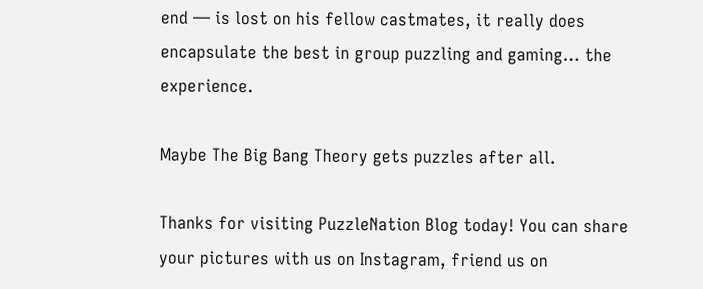end — is lost on his fellow castmates, it really does encapsulate the best in group puzzling and gaming… the experience.

Maybe The Big Bang Theory gets puzzles after all.

Thanks for visiting PuzzleNation Blog today! You can share your pictures with us on Instagram, friend us on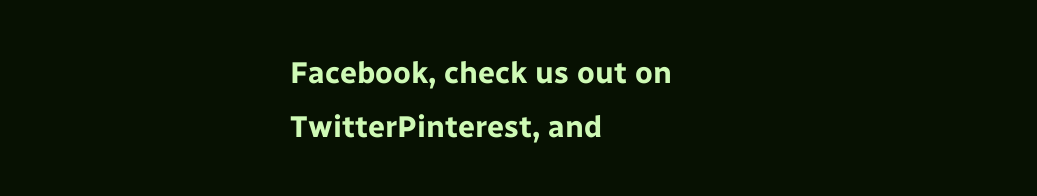Facebook, check us out on TwitterPinterest, and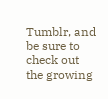Tumblr, and be sure to check out the growing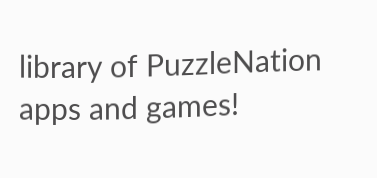library of PuzzleNation apps and games!